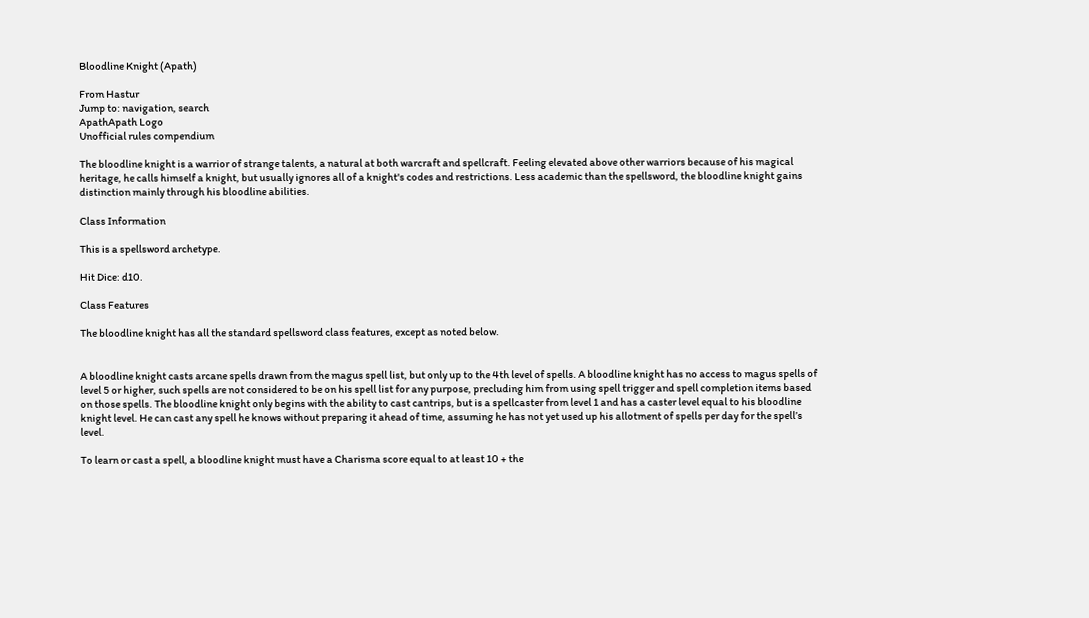Bloodline Knight (Apath)

From Hastur
Jump to: navigation, search
ApathApath Logo
Unofficial rules compendium

The bloodline knight is a warrior of strange talents, a natural at both warcraft and spellcraft. Feeling elevated above other warriors because of his magical heritage, he calls himself a knight, but usually ignores all of a knight's codes and restrictions. Less academic than the spellsword, the bloodline knight gains distinction mainly through his bloodline abilities.

Class Information

This is a spellsword archetype.

Hit Dice: d10.

Class Features

The bloodline knight has all the standard spellsword class features, except as noted below.


A bloodline knight casts arcane spells drawn from the magus spell list, but only up to the 4th level of spells. A bloodline knight has no access to magus spells of level 5 or higher, such spells are not considered to be on his spell list for any purpose, precluding him from using spell trigger and spell completion items based on those spells. The bloodline knight only begins with the ability to cast cantrips, but is a spellcaster from level 1 and has a caster level equal to his bloodline knight level. He can cast any spell he knows without preparing it ahead of time, assuming he has not yet used up his allotment of spells per day for the spell’s level.

To learn or cast a spell, a bloodline knight must have a Charisma score equal to at least 10 + the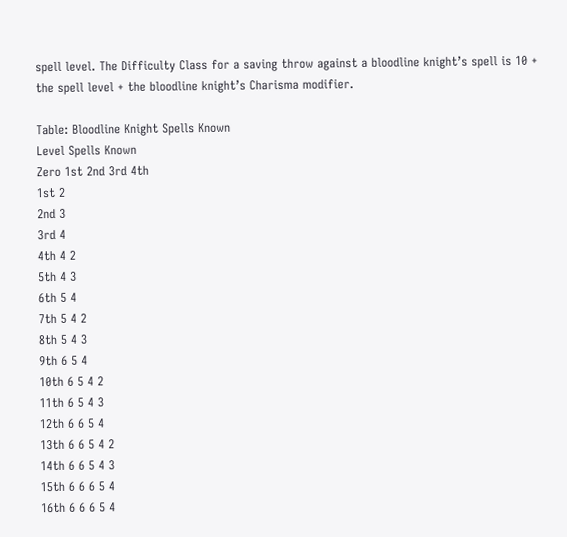spell level. The Difficulty Class for a saving throw against a bloodline knight’s spell is 10 + the spell level + the bloodline knight’s Charisma modifier.

Table: Bloodline Knight Spells Known
Level Spells Known
Zero 1st 2nd 3rd 4th
1st 2
2nd 3
3rd 4
4th 4 2
5th 4 3
6th 5 4
7th 5 4 2
8th 5 4 3
9th 6 5 4
10th 6 5 4 2
11th 6 5 4 3
12th 6 6 5 4
13th 6 6 5 4 2
14th 6 6 5 4 3
15th 6 6 6 5 4
16th 6 6 6 5 4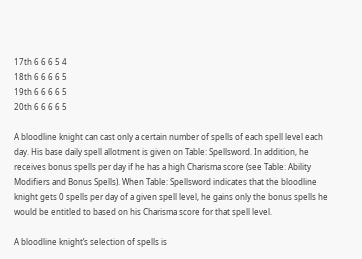17th 6 6 6 5 4
18th 6 6 6 6 5
19th 6 6 6 6 5
20th 6 6 6 6 5

A bloodline knight can cast only a certain number of spells of each spell level each day. His base daily spell allotment is given on Table: Spellsword. In addition, he receives bonus spells per day if he has a high Charisma score (see Table: Ability Modifiers and Bonus Spells). When Table: Spellsword indicates that the bloodline knight gets 0 spells per day of a given spell level, he gains only the bonus spells he would be entitled to based on his Charisma score for that spell level.

A bloodline knight’s selection of spells is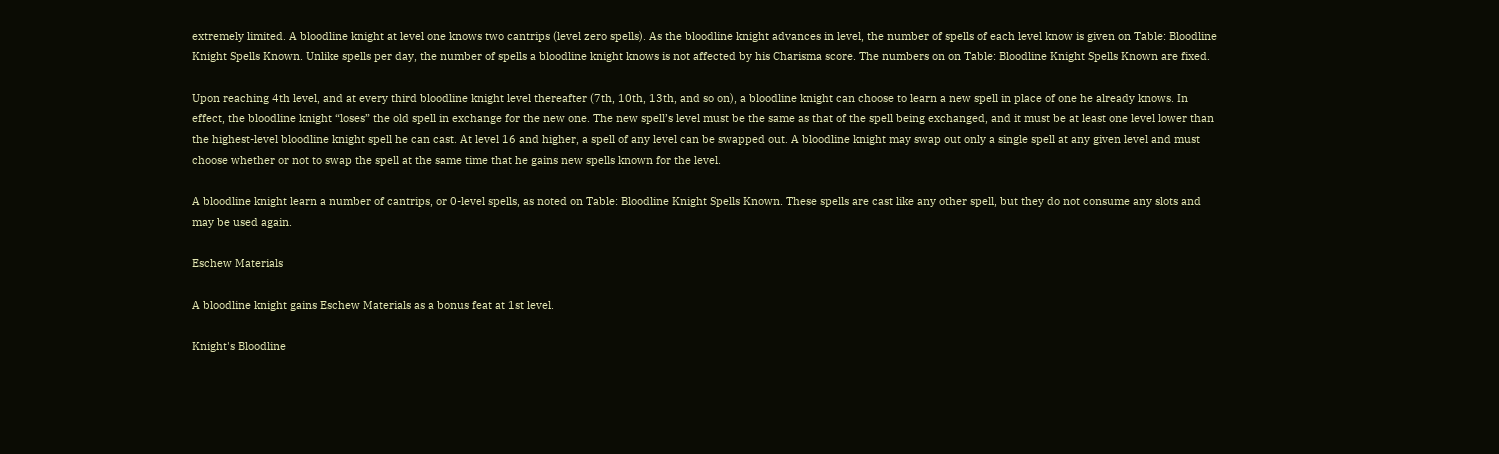extremely limited. A bloodline knight at level one knows two cantrips (level zero spells). As the bloodline knight advances in level, the number of spells of each level know is given on Table: Bloodline Knight Spells Known. Unlike spells per day, the number of spells a bloodline knight knows is not affected by his Charisma score. The numbers on on Table: Bloodline Knight Spells Known are fixed.

Upon reaching 4th level, and at every third bloodline knight level thereafter (7th, 10th, 13th, and so on), a bloodline knight can choose to learn a new spell in place of one he already knows. In effect, the bloodline knight “loses” the old spell in exchange for the new one. The new spell’s level must be the same as that of the spell being exchanged, and it must be at least one level lower than the highest-level bloodline knight spell he can cast. At level 16 and higher, a spell of any level can be swapped out. A bloodline knight may swap out only a single spell at any given level and must choose whether or not to swap the spell at the same time that he gains new spells known for the level.

A bloodline knight learn a number of cantrips, or 0-level spells, as noted on Table: Bloodline Knight Spells Known. These spells are cast like any other spell, but they do not consume any slots and may be used again.

Eschew Materials

A bloodline knight gains Eschew Materials as a bonus feat at 1st level.

Knight's Bloodline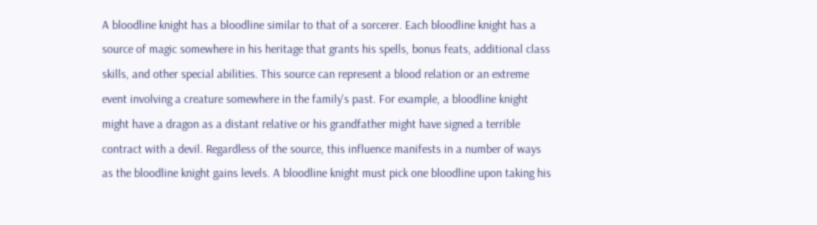A bloodline knight has a bloodline similar to that of a sorcerer. Each bloodline knight has a source of magic somewhere in his heritage that grants his spells, bonus feats, additional class skills, and other special abilities. This source can represent a blood relation or an extreme event involving a creature somewhere in the family's past. For example, a bloodline knight might have a dragon as a distant relative or his grandfather might have signed a terrible contract with a devil. Regardless of the source, this influence manifests in a number of ways as the bloodline knight gains levels. A bloodline knight must pick one bloodline upon taking his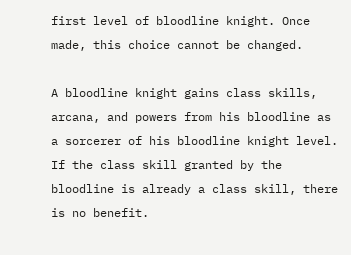first level of bloodline knight. Once made, this choice cannot be changed.

A bloodline knight gains class skills, arcana, and powers from his bloodline as a sorcerer of his bloodline knight level. If the class skill granted by the bloodline is already a class skill, there is no benefit.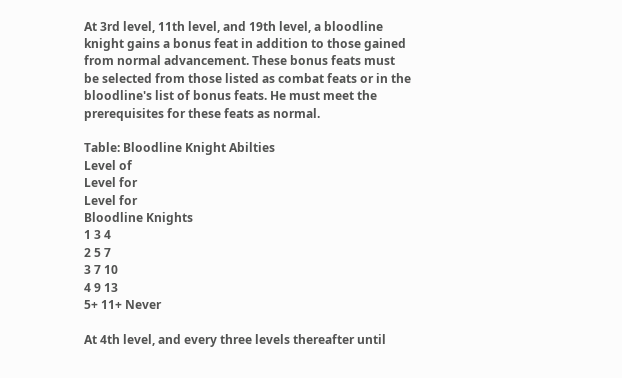At 3rd level, 11th level, and 19th level, a bloodline knight gains a bonus feat in addition to those gained from normal advancement. These bonus feats must be selected from those listed as combat feats or in the bloodline's list of bonus feats. He must meet the prerequisites for these feats as normal.

Table: Bloodline Knight Abilties
Level of
Level for
Level for
Bloodline Knights
1 3 4
2 5 7
3 7 10
4 9 13
5+ 11+ Never

At 4th level, and every three levels thereafter until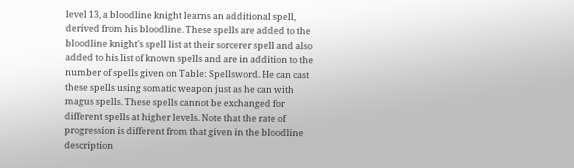level 13, a bloodline knight learns an additional spell, derived from his bloodline. These spells are added to the bloodline knight's spell list at their sorcerer spell and also added to his list of known spells and are in addition to the number of spells given on Table: Spellsword. He can cast these spells using somatic weapon just as he can with magus spells. These spells cannot be exchanged for different spells at higher levels. Note that the rate of progression is different from that given in the bloodline description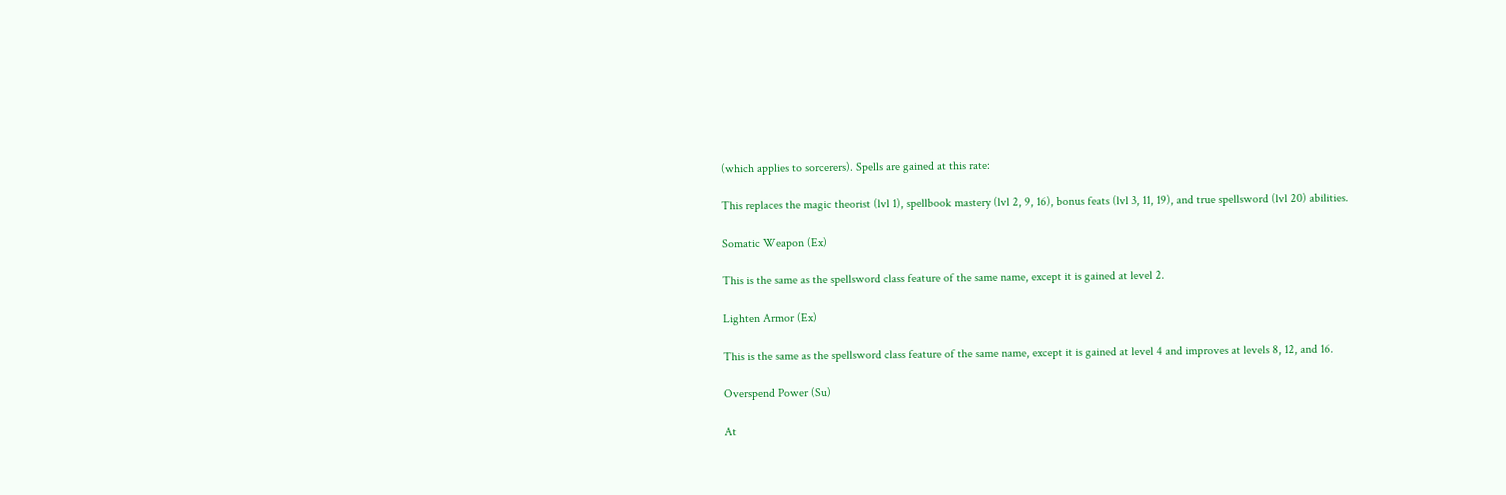(which applies to sorcerers). Spells are gained at this rate:

This replaces the magic theorist (lvl 1), spellbook mastery (lvl 2, 9, 16), bonus feats (lvl 3, 11, 19), and true spellsword (lvl 20) abilities.

Somatic Weapon (Ex)

This is the same as the spellsword class feature of the same name, except it is gained at level 2.

Lighten Armor (Ex)

This is the same as the spellsword class feature of the same name, except it is gained at level 4 and improves at levels 8, 12, and 16.

Overspend Power (Su)

At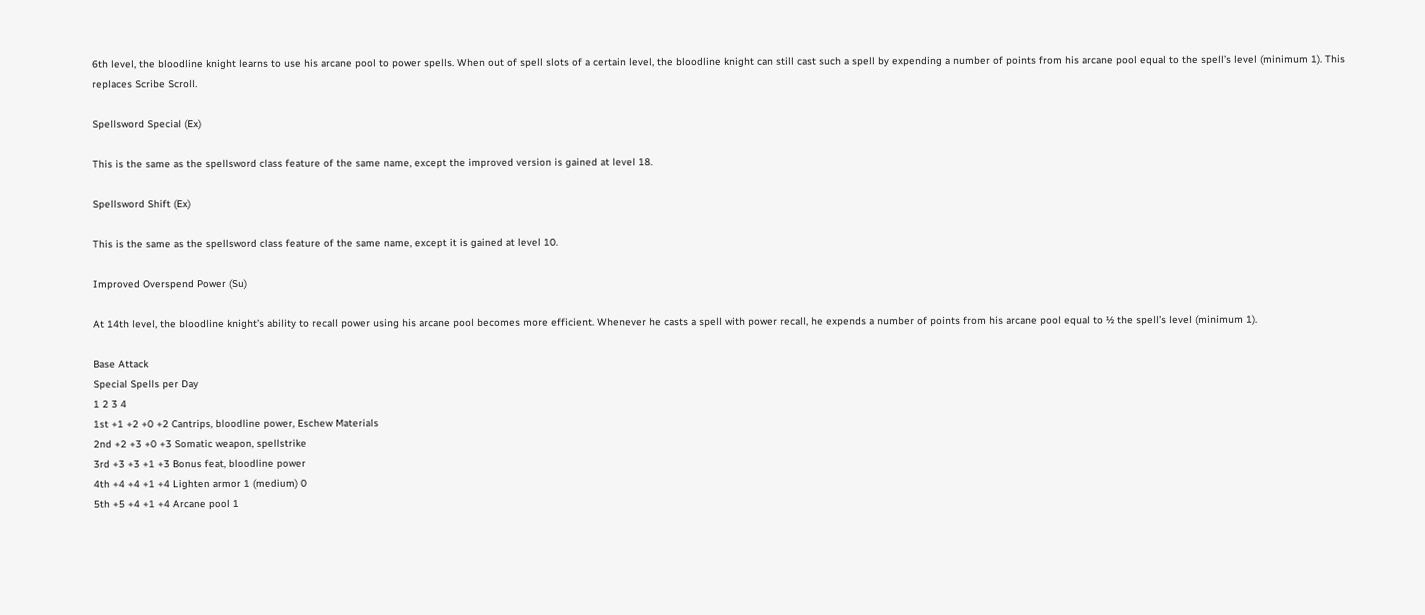6th level, the bloodline knight learns to use his arcane pool to power spells. When out of spell slots of a certain level, the bloodline knight can still cast such a spell by expending a number of points from his arcane pool equal to the spell’s level (minimum 1). This replaces Scribe Scroll.

Spellsword Special (Ex)

This is the same as the spellsword class feature of the same name, except the improved version is gained at level 18.

Spellsword Shift (Ex)

This is the same as the spellsword class feature of the same name, except it is gained at level 10.

Improved Overspend Power (Su)

At 14th level, the bloodline knight’s ability to recall power using his arcane pool becomes more efficient. Whenever he casts a spell with power recall, he expends a number of points from his arcane pool equal to ½ the spell’s level (minimum 1).

Base Attack
Special Spells per Day
1 2 3 4
1st +1 +2 +0 +2 Cantrips, bloodline power, Eschew Materials
2nd +2 +3 +0 +3 Somatic weapon, spellstrike
3rd +3 +3 +1 +3 Bonus feat, bloodline power
4th +4 +4 +1 +4 Lighten armor 1 (medium) 0
5th +5 +4 +1 +4 Arcane pool 1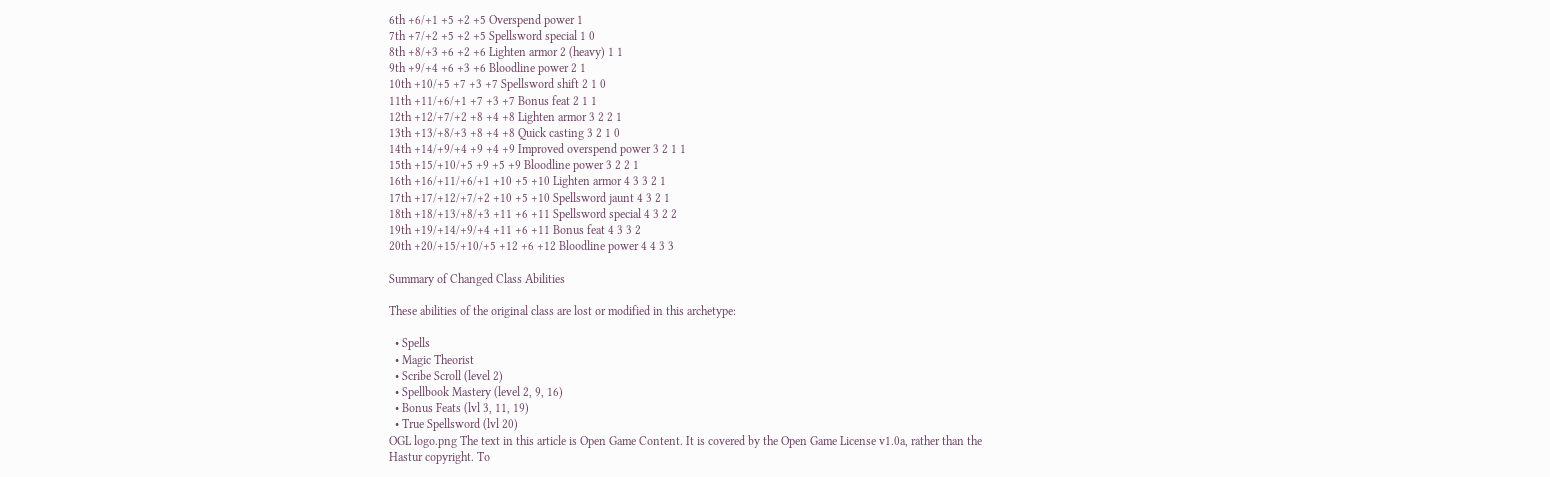6th +6/+1 +5 +2 +5 Overspend power 1
7th +7/+2 +5 +2 +5 Spellsword special 1 0
8th +8/+3 +6 +2 +6 Lighten armor 2 (heavy) 1 1
9th +9/+4 +6 +3 +6 Bloodline power 2 1
10th +10/+5 +7 +3 +7 Spellsword shift 2 1 0
11th +11/+6/+1 +7 +3 +7 Bonus feat 2 1 1
12th +12/+7/+2 +8 +4 +8 Lighten armor 3 2 2 1
13th +13/+8/+3 +8 +4 +8 Quick casting 3 2 1 0
14th +14/+9/+4 +9 +4 +9 Improved overspend power 3 2 1 1
15th +15/+10/+5 +9 +5 +9 Bloodline power 3 2 2 1
16th +16/+11/+6/+1 +10 +5 +10 Lighten armor 4 3 3 2 1
17th +17/+12/+7/+2 +10 +5 +10 Spellsword jaunt 4 3 2 1
18th +18/+13/+8/+3 +11 +6 +11 Spellsword special 4 3 2 2
19th +19/+14/+9/+4 +11 +6 +11 Bonus feat 4 3 3 2
20th +20/+15/+10/+5 +12 +6 +12 Bloodline power 4 4 3 3

Summary of Changed Class Abilities

These abilities of the original class are lost or modified in this archetype:

  • Spells
  • Magic Theorist
  • Scribe Scroll (level 2)
  • Spellbook Mastery (level 2, 9, 16)
  • Bonus Feats (lvl 3, 11, 19)
  • True Spellsword (lvl 20)
OGL logo.png The text in this article is Open Game Content. It is covered by the Open Game License v1.0a, rather than the Hastur copyright. To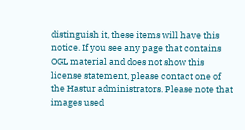distinguish it, these items will have this notice. If you see any page that contains OGL material and does not show this license statement, please contact one of the Hastur administrators. Please note that images used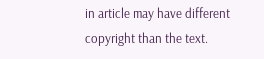in article may have different copyright than the text.